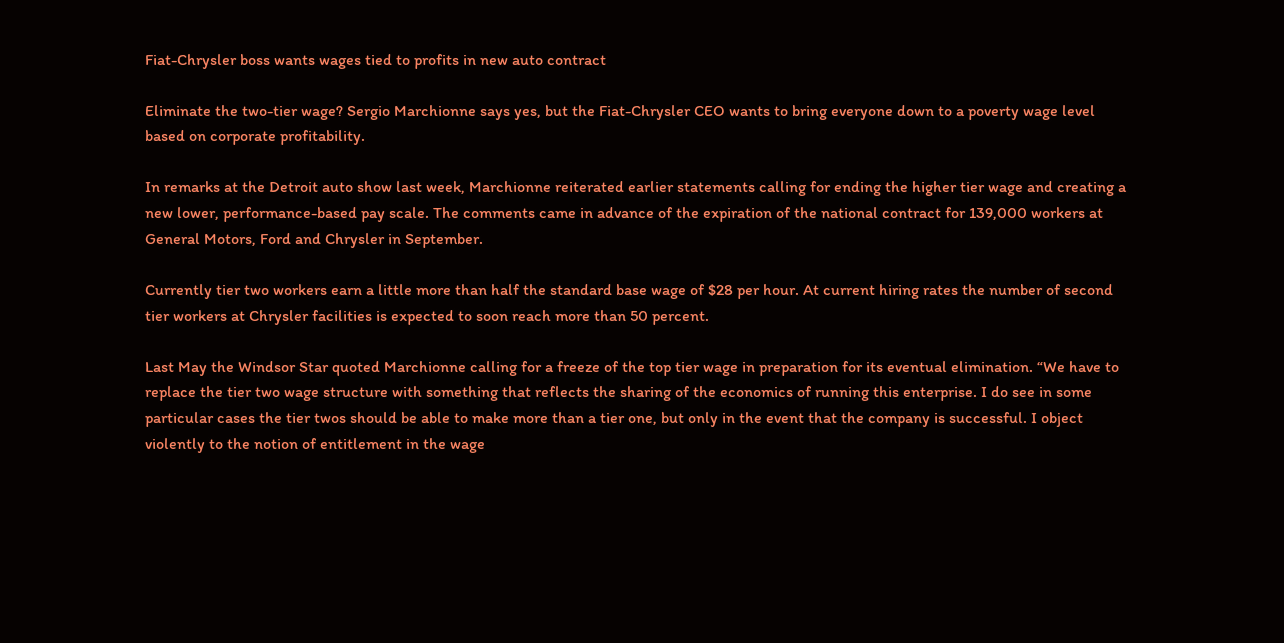Fiat-Chrysler boss wants wages tied to profits in new auto contract

Eliminate the two-tier wage? Sergio Marchionne says yes, but the Fiat-Chrysler CEO wants to bring everyone down to a poverty wage level based on corporate profitability.

In remarks at the Detroit auto show last week, Marchionne reiterated earlier statements calling for ending the higher tier wage and creating a new lower, performance-based pay scale. The comments came in advance of the expiration of the national contract for 139,000 workers at General Motors, Ford and Chrysler in September.

Currently tier two workers earn a little more than half the standard base wage of $28 per hour. At current hiring rates the number of second tier workers at Chrysler facilities is expected to soon reach more than 50 percent.

Last May the Windsor Star quoted Marchionne calling for a freeze of the top tier wage in preparation for its eventual elimination. “We have to replace the tier two wage structure with something that reflects the sharing of the economics of running this enterprise. I do see in some particular cases the tier twos should be able to make more than a tier one, but only in the event that the company is successful. I object violently to the notion of entitlement in the wage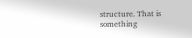structure. That is something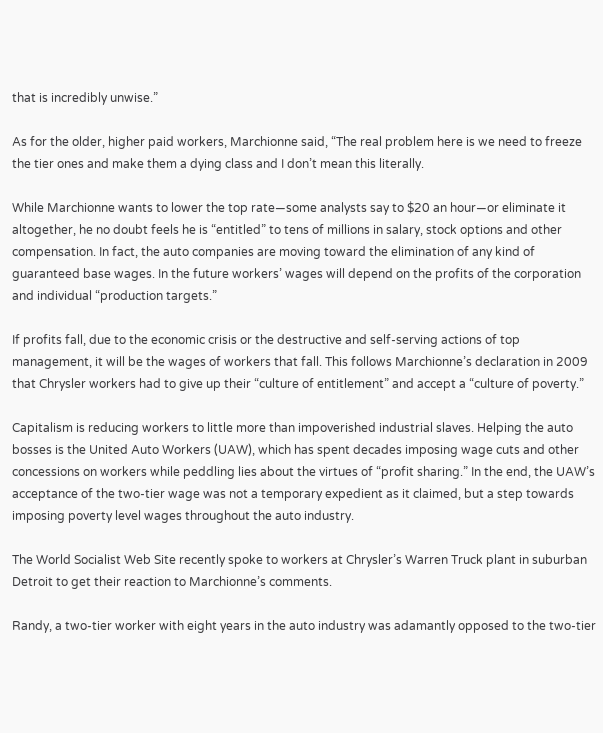that is incredibly unwise.”

As for the older, higher paid workers, Marchionne said, “The real problem here is we need to freeze the tier ones and make them a dying class and I don’t mean this literally.

While Marchionne wants to lower the top rate—some analysts say to $20 an hour—or eliminate it altogether, he no doubt feels he is “entitled” to tens of millions in salary, stock options and other compensation. In fact, the auto companies are moving toward the elimination of any kind of guaranteed base wages. In the future workers’ wages will depend on the profits of the corporation and individual “production targets.”

If profits fall, due to the economic crisis or the destructive and self-serving actions of top management, it will be the wages of workers that fall. This follows Marchionne’s declaration in 2009 that Chrysler workers had to give up their “culture of entitlement” and accept a “culture of poverty.”

Capitalism is reducing workers to little more than impoverished industrial slaves. Helping the auto bosses is the United Auto Workers (UAW), which has spent decades imposing wage cuts and other concessions on workers while peddling lies about the virtues of “profit sharing.” In the end, the UAW’s acceptance of the two-tier wage was not a temporary expedient as it claimed, but a step towards imposing poverty level wages throughout the auto industry.

The World Socialist Web Site recently spoke to workers at Chrysler’s Warren Truck plant in suburban Detroit to get their reaction to Marchionne’s comments.

Randy, a two-tier worker with eight years in the auto industry was adamantly opposed to the two-tier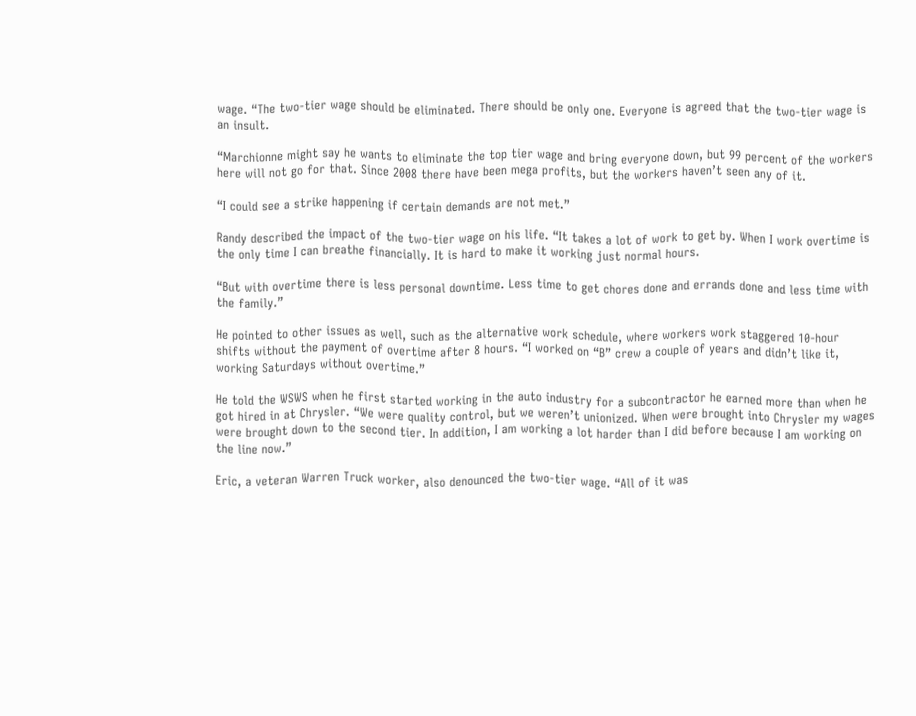wage. “The two-tier wage should be eliminated. There should be only one. Everyone is agreed that the two-tier wage is an insult.

“Marchionne might say he wants to eliminate the top tier wage and bring everyone down, but 99 percent of the workers here will not go for that. Since 2008 there have been mega profits, but the workers haven’t seen any of it.

“I could see a strike happening if certain demands are not met.”

Randy described the impact of the two-tier wage on his life. “It takes a lot of work to get by. When I work overtime is the only time I can breathe financially. It is hard to make it working just normal hours.

“But with overtime there is less personal downtime. Less time to get chores done and errands done and less time with the family.”

He pointed to other issues as well, such as the alternative work schedule, where workers work staggered 10-hour shifts without the payment of overtime after 8 hours. “I worked on “B” crew a couple of years and didn’t like it, working Saturdays without overtime.”

He told the WSWS when he first started working in the auto industry for a subcontractor he earned more than when he got hired in at Chrysler. “We were quality control, but we weren’t unionized. When were brought into Chrysler my wages were brought down to the second tier. In addition, I am working a lot harder than I did before because I am working on the line now.”

Eric, a veteran Warren Truck worker, also denounced the two-tier wage. “All of it was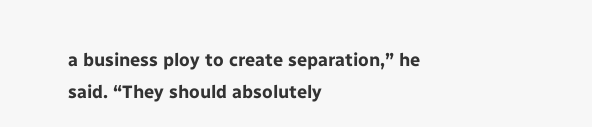a business ploy to create separation,” he said. “They should absolutely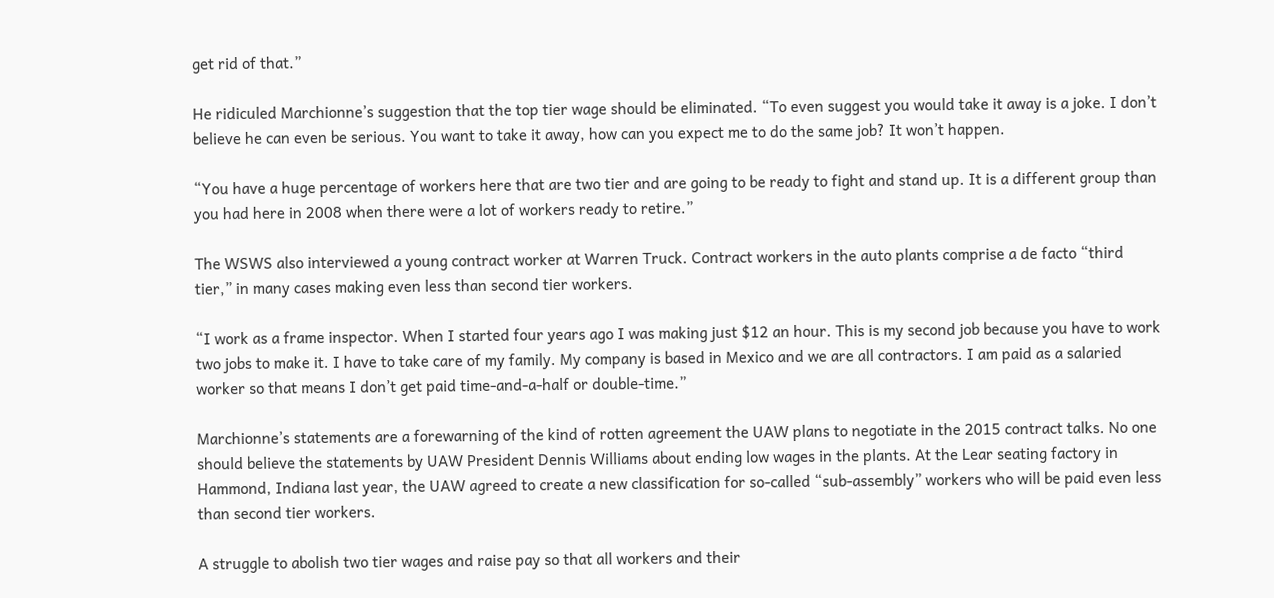get rid of that.”

He ridiculed Marchionne’s suggestion that the top tier wage should be eliminated. “To even suggest you would take it away is a joke. I don’t believe he can even be serious. You want to take it away, how can you expect me to do the same job? It won’t happen.

“You have a huge percentage of workers here that are two tier and are going to be ready to fight and stand up. It is a different group than you had here in 2008 when there were a lot of workers ready to retire.”

The WSWS also interviewed a young contract worker at Warren Truck. Contract workers in the auto plants comprise a de facto “third tier,” in many cases making even less than second tier workers.

“I work as a frame inspector. When I started four years ago I was making just $12 an hour. This is my second job because you have to work two jobs to make it. I have to take care of my family. My company is based in Mexico and we are all contractors. I am paid as a salaried worker so that means I don’t get paid time-and-a-half or double-time.”

Marchionne’s statements are a forewarning of the kind of rotten agreement the UAW plans to negotiate in the 2015 contract talks. No one should believe the statements by UAW President Dennis Williams about ending low wages in the plants. At the Lear seating factory in Hammond, Indiana last year, the UAW agreed to create a new classification for so-called “sub-assembly” workers who will be paid even less than second tier workers.

A struggle to abolish two tier wages and raise pay so that all workers and their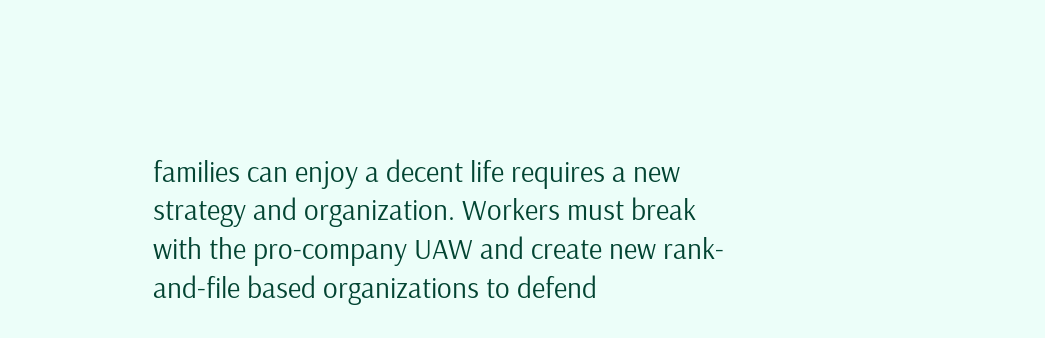families can enjoy a decent life requires a new strategy and organization. Workers must break with the pro-company UAW and create new rank-and-file based organizations to defend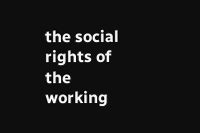the social rights of the working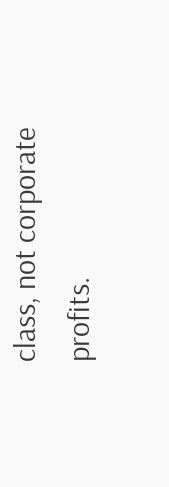class, not corporate profits.